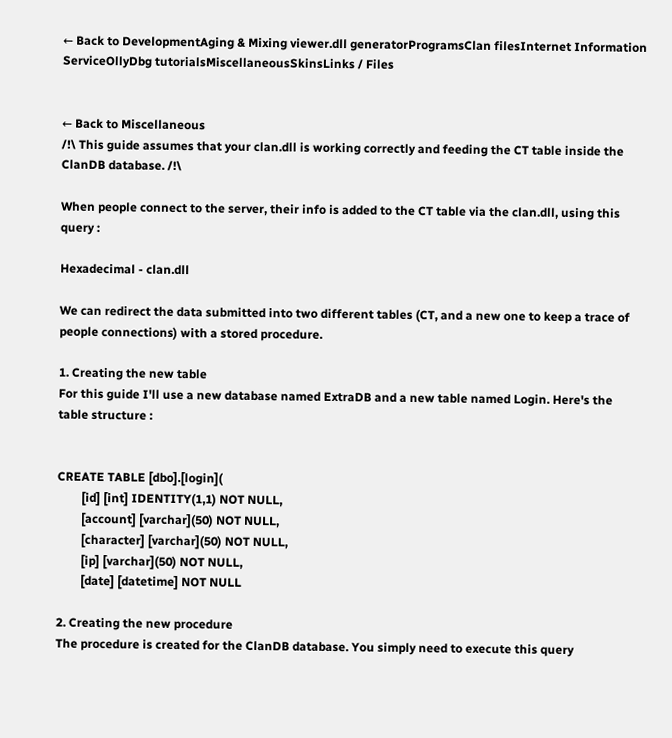← Back to DevelopmentAging & Mixing viewer.dll generatorProgramsClan filesInternet Information ServiceOllyDbg tutorialsMiscellaneousSkinsLinks / Files


← Back to Miscellaneous
/!\ This guide assumes that your clan.dll is working correctly and feeding the CT table inside the ClanDB database. /!\

When people connect to the server, their info is added to the CT table via the clan.dll, using this query :

Hexadecimal - clan.dll

We can redirect the data submitted into two different tables (CT, and a new one to keep a trace of people connections) with a stored procedure.

1. Creating the new table
For this guide I'll use a new database named ExtraDB and a new table named Login. Here's the table structure :


CREATE TABLE [dbo].[login](
        [id] [int] IDENTITY(1,1) NOT NULL,
        [account] [varchar](50) NOT NULL,
        [character] [varchar](50) NOT NULL,
        [ip] [varchar](50) NOT NULL,
        [date] [datetime] NOT NULL

2. Creating the new procedure
The procedure is created for the ClanDB database. You simply need to execute this query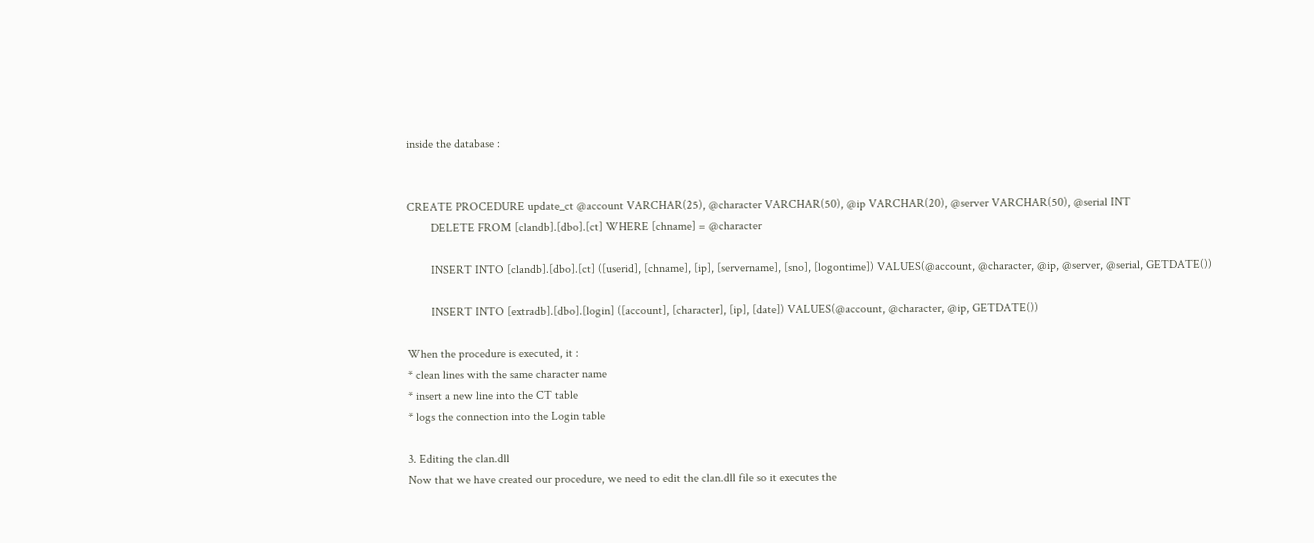inside the database :


CREATE PROCEDURE update_ct @account VARCHAR(25), @character VARCHAR(50), @ip VARCHAR(20), @server VARCHAR(50), @serial INT
        DELETE FROM [clandb].[dbo].[ct] WHERE [chname] = @character

        INSERT INTO [clandb].[dbo].[ct] ([userid], [chname], [ip], [servername], [sno], [logontime]) VALUES(@account, @character, @ip, @server, @serial, GETDATE())

        INSERT INTO [extradb].[dbo].[login] ([account], [character], [ip], [date]) VALUES(@account, @character, @ip, GETDATE())

When the procedure is executed, it :
* clean lines with the same character name
* insert a new line into the CT table
* logs the connection into the Login table

3. Editing the clan.dll
Now that we have created our procedure, we need to edit the clan.dll file so it executes the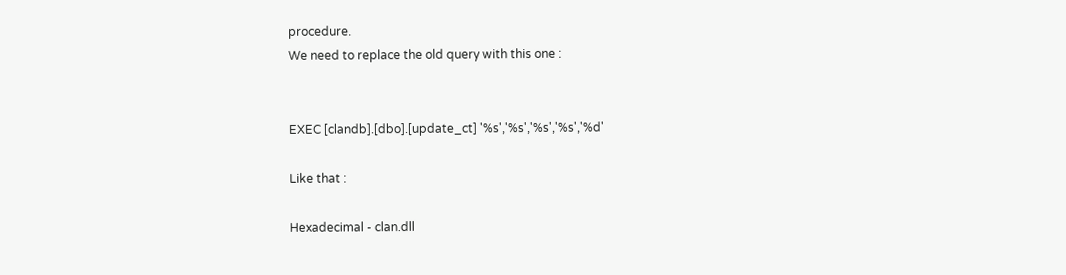procedure.
We need to replace the old query with this one :


EXEC [clandb].[dbo].[update_ct] '%s','%s','%s','%s','%d'

Like that :

Hexadecimal - clan.dll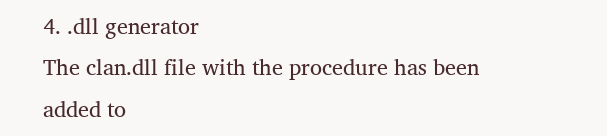4. .dll generator
The clan.dll file with the procedure has been added to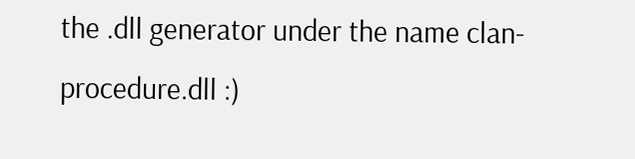the .dll generator under the name clan-procedure.dll :)